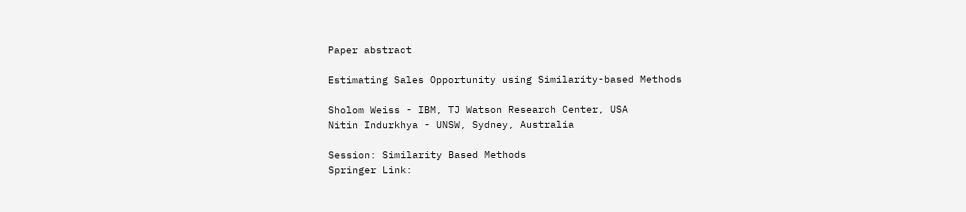Paper abstract

Estimating Sales Opportunity using Similarity-based Methods

Sholom Weiss - IBM, TJ Watson Research Center, USA
Nitin Indurkhya - UNSW, Sydney, Australia

Session: Similarity Based Methods
Springer Link: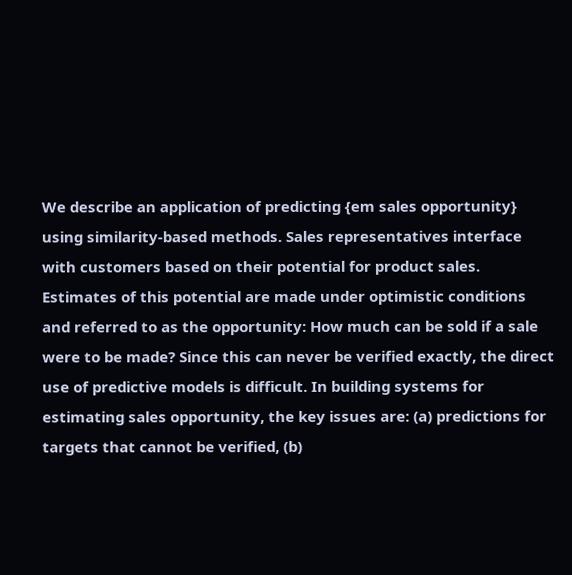We describe an application of predicting {em sales opportunity} using similarity-based methods. Sales representatives interface with customers based on their potential for product sales. Estimates of this potential are made under optimistic conditions and referred to as the opportunity: How much can be sold if a sale were to be made? Since this can never be verified exactly, the direct use of predictive models is difficult. In building systems for estimating sales opportunity, the key issues are: (a) predictions for targets that cannot be verified, (b)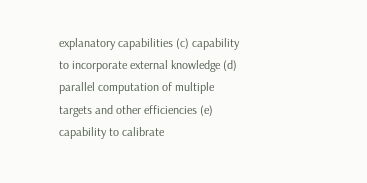explanatory capabilities (c) capability to incorporate external knowledge (d) parallel computation of multiple targets and other efficiencies (e) capability to calibrate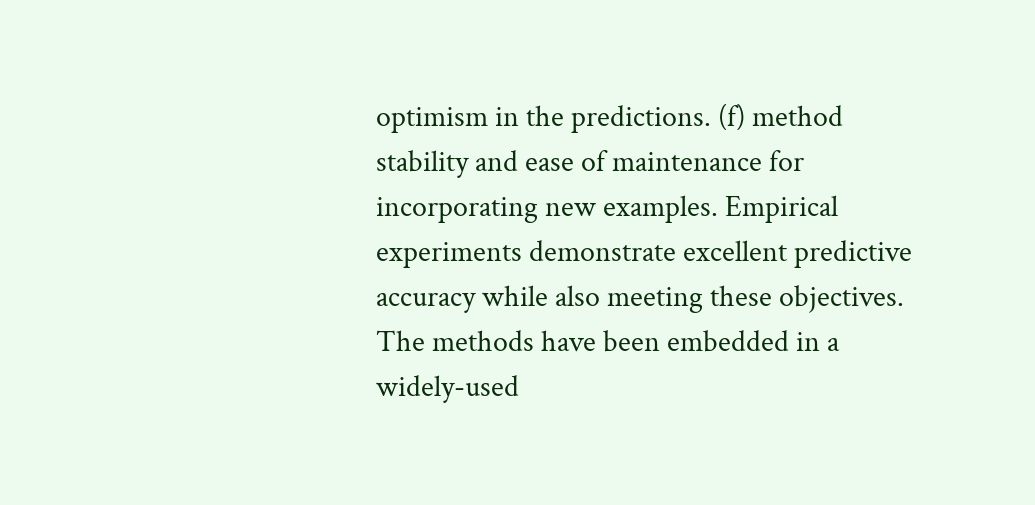optimism in the predictions. (f) method stability and ease of maintenance for incorporating new examples. Empirical experiments demonstrate excellent predictive accuracy while also meeting these objectives. The methods have been embedded in a widely-used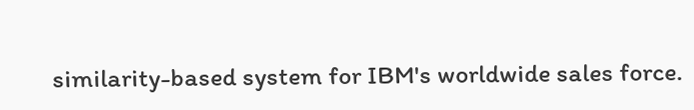similarity-based system for IBM's worldwide sales force.